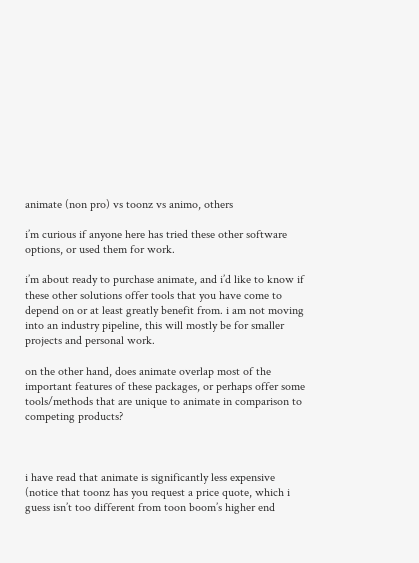animate (non pro) vs toonz vs animo, others

i’m curious if anyone here has tried these other software options, or used them for work.

i’m about ready to purchase animate, and i’d like to know if these other solutions offer tools that you have come to depend on or at least greatly benefit from. i am not moving into an industry pipeline, this will mostly be for smaller projects and personal work.

on the other hand, does animate overlap most of the important features of these packages, or perhaps offer some tools/methods that are unique to animate in comparison to competing products?



i have read that animate is significantly less expensive (notice that toonz has you request a price quote, which i guess isn’t too different from toon boom’s higher end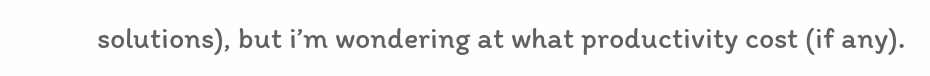solutions), but i’m wondering at what productivity cost (if any).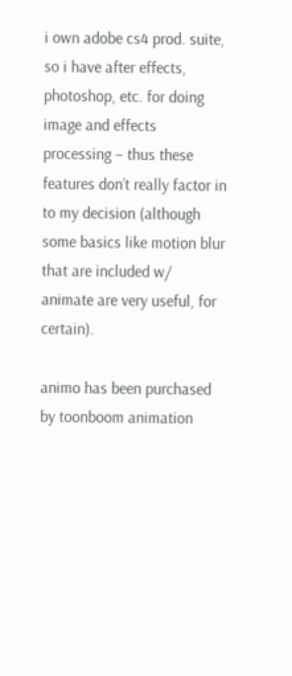i own adobe cs4 prod. suite, so i have after effects, photoshop, etc. for doing image and effects processing – thus these features don’t really factor in to my decision (although some basics like motion blur that are included w/ animate are very useful, for certain).

animo has been purchased by toonboom animation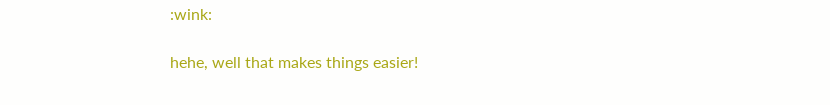:wink:

hehe, well that makes things easier!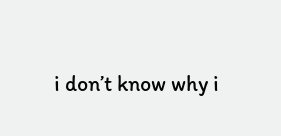i don’t know why i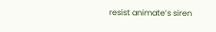resist animate’s siren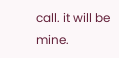call. it will be mine.